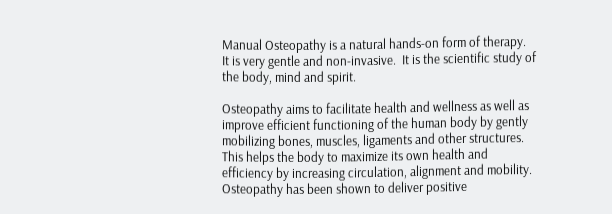Manual Osteopathy is a natural hands-on form of therapy.  It is very gentle and non-invasive.  It is the scientific study of the body, mind and spirit.

Osteopathy aims to facilitate health and wellness as well as improve efficient functioning of the human body by gently mobilizing bones, muscles, ligaments and other structures.  This helps the body to maximize its own health and efficiency by increasing circulation, alignment and mobility.  Osteopathy has been shown to deliver positive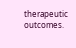therapeutic outcomes.